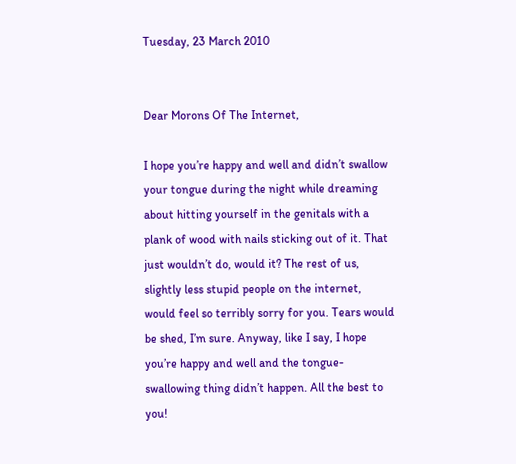Tuesday, 23 March 2010


Dear Morons Of The Internet,

I hope you’re happy and well and didn’t swallow your tongue during the night while dreaming about hitting yourself in the genitals with a plank of wood with nails sticking out of it. That just wouldn’t do, would it? The rest of us, slightly less stupid people on the internet, would feel so terribly sorry for you. Tears would be shed, I’m sure. Anyway, like I say, I hope you’re happy and well and the tongue-swallowing thing didn’t happen. All the best to you!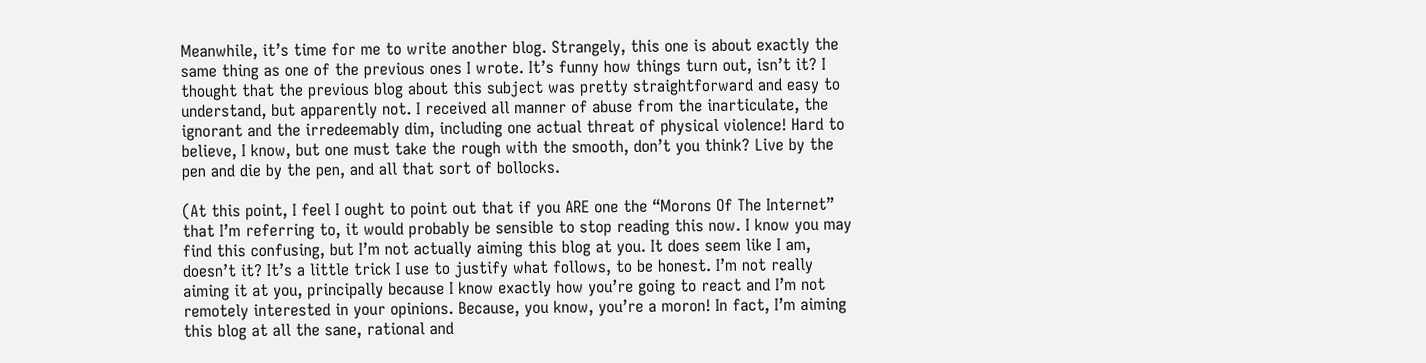Meanwhile, it’s time for me to write another blog. Strangely, this one is about exactly the same thing as one of the previous ones I wrote. It’s funny how things turn out, isn’t it? I thought that the previous blog about this subject was pretty straightforward and easy to understand, but apparently not. I received all manner of abuse from the inarticulate, the ignorant and the irredeemably dim, including one actual threat of physical violence! Hard to believe, I know, but one must take the rough with the smooth, don’t you think? Live by the pen and die by the pen, and all that sort of bollocks.

(At this point, I feel I ought to point out that if you ARE one the “Morons Of The Internet” that I’m referring to, it would probably be sensible to stop reading this now. I know you may find this confusing, but I’m not actually aiming this blog at you. It does seem like I am, doesn’t it? It’s a little trick I use to justify what follows, to be honest. I’m not really aiming it at you, principally because I know exactly how you’re going to react and I’m not remotely interested in your opinions. Because, you know, you’re a moron! In fact, I’m aiming this blog at all the sane, rational and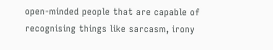open-minded people that are capable of recognising things like sarcasm, irony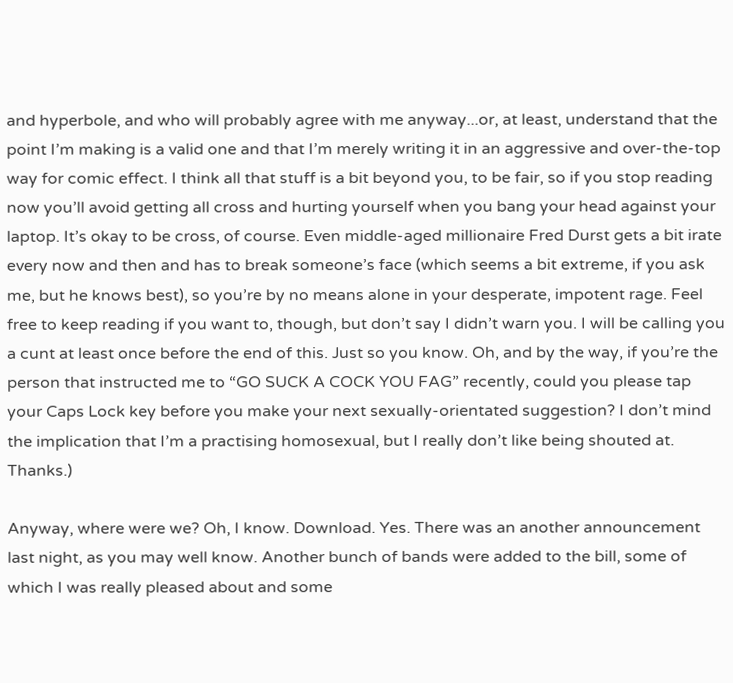and hyperbole, and who will probably agree with me anyway...or, at least, understand that the point I’m making is a valid one and that I’m merely writing it in an aggressive and over-the-top way for comic effect. I think all that stuff is a bit beyond you, to be fair, so if you stop reading now you’ll avoid getting all cross and hurting yourself when you bang your head against your laptop. It’s okay to be cross, of course. Even middle-aged millionaire Fred Durst gets a bit irate every now and then and has to break someone’s face (which seems a bit extreme, if you ask me, but he knows best), so you’re by no means alone in your desperate, impotent rage. Feel free to keep reading if you want to, though, but don’t say I didn’t warn you. I will be calling you a cunt at least once before the end of this. Just so you know. Oh, and by the way, if you’re the person that instructed me to “GO SUCK A COCK YOU FAG” recently, could you please tap your Caps Lock key before you make your next sexually-orientated suggestion? I don’t mind the implication that I’m a practising homosexual, but I really don’t like being shouted at. Thanks.)

Anyway, where were we? Oh, I know. Download. Yes. There was an another announcement last night, as you may well know. Another bunch of bands were added to the bill, some of which I was really pleased about and some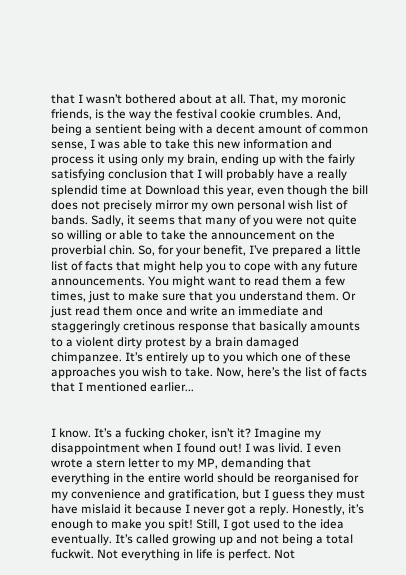that I wasn’t bothered about at all. That, my moronic friends, is the way the festival cookie crumbles. And, being a sentient being with a decent amount of common sense, I was able to take this new information and process it using only my brain, ending up with the fairly satisfying conclusion that I will probably have a really splendid time at Download this year, even though the bill does not precisely mirror my own personal wish list of bands. Sadly, it seems that many of you were not quite so willing or able to take the announcement on the proverbial chin. So, for your benefit, I’ve prepared a little list of facts that might help you to cope with any future announcements. You might want to read them a few times, just to make sure that you understand them. Or just read them once and write an immediate and staggeringly cretinous response that basically amounts to a violent dirty protest by a brain damaged chimpanzee. It’s entirely up to you which one of these approaches you wish to take. Now, here’s the list of facts that I mentioned earlier...


I know. It’s a fucking choker, isn’t it? Imagine my disappointment when I found out! I was livid. I even wrote a stern letter to my MP, demanding that everything in the entire world should be reorganised for my convenience and gratification, but I guess they must have mislaid it because I never got a reply. Honestly, it’s enough to make you spit! Still, I got used to the idea eventually. It’s called growing up and not being a total fuckwit. Not everything in life is perfect. Not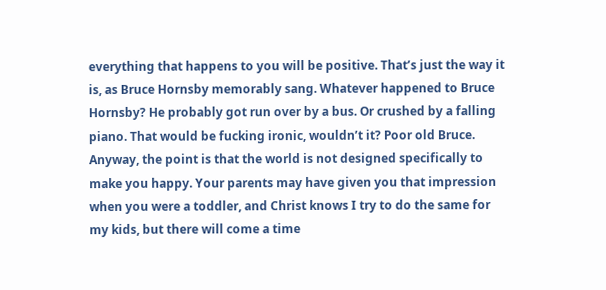everything that happens to you will be positive. That’s just the way it is, as Bruce Hornsby memorably sang. Whatever happened to Bruce Hornsby? He probably got run over by a bus. Or crushed by a falling piano. That would be fucking ironic, wouldn’t it? Poor old Bruce. Anyway, the point is that the world is not designed specifically to make you happy. Your parents may have given you that impression when you were a toddler, and Christ knows I try to do the same for my kids, but there will come a time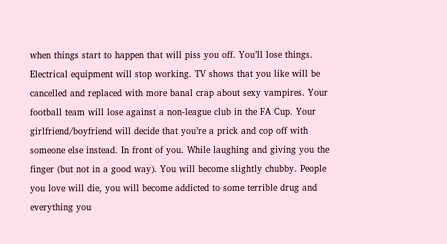when things start to happen that will piss you off. You’ll lose things. Electrical equipment will stop working. TV shows that you like will be cancelled and replaced with more banal crap about sexy vampires. Your football team will lose against a non-league club in the FA Cup. Your girlfriend/boyfriend will decide that you’re a prick and cop off with someone else instead. In front of you. While laughing and giving you the finger (but not in a good way). You will become slightly chubby. People you love will die, you will become addicted to some terrible drug and everything you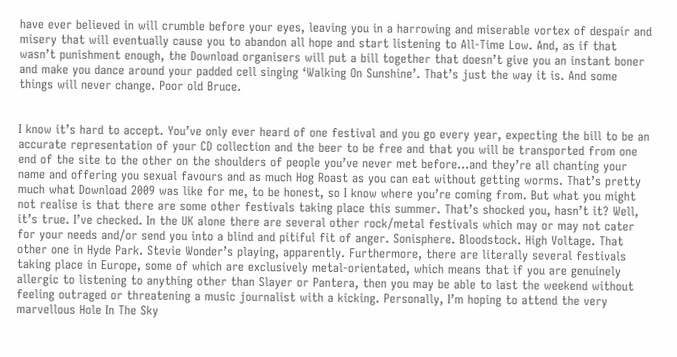have ever believed in will crumble before your eyes, leaving you in a harrowing and miserable vortex of despair and misery that will eventually cause you to abandon all hope and start listening to All-Time Low. And, as if that wasn’t punishment enough, the Download organisers will put a bill together that doesn’t give you an instant boner and make you dance around your padded cell singing ‘Walking On Sunshine’. That’s just the way it is. And some things will never change. Poor old Bruce.


I know it’s hard to accept. You’ve only ever heard of one festival and you go every year, expecting the bill to be an accurate representation of your CD collection and the beer to be free and that you will be transported from one end of the site to the other on the shoulders of people you’ve never met before...and they’re all chanting your name and offering you sexual favours and as much Hog Roast as you can eat without getting worms. That’s pretty much what Download 2009 was like for me, to be honest, so I know where you’re coming from. But what you might not realise is that there are some other festivals taking place this summer. That’s shocked you, hasn’t it? Well, it’s true. I’ve checked. In the UK alone there are several other rock/metal festivals which may or may not cater for your needs and/or send you into a blind and pitiful fit of anger. Sonisphere. Bloodstock. High Voltage. That other one in Hyde Park. Stevie Wonder’s playing, apparently. Furthermore, there are literally several festivals taking place in Europe, some of which are exclusively metal-orientated, which means that if you are genuinely allergic to listening to anything other than Slayer or Pantera, then you may be able to last the weekend without feeling outraged or threatening a music journalist with a kicking. Personally, I’m hoping to attend the very marvellous Hole In The Sky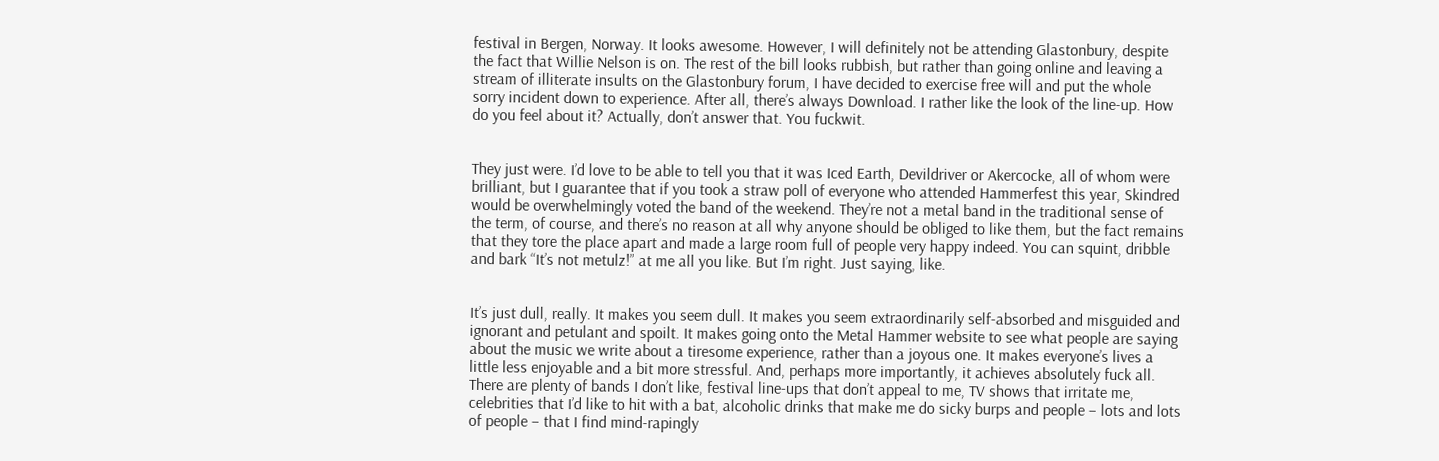festival in Bergen, Norway. It looks awesome. However, I will definitely not be attending Glastonbury, despite the fact that Willie Nelson is on. The rest of the bill looks rubbish, but rather than going online and leaving a stream of illiterate insults on the Glastonbury forum, I have decided to exercise free will and put the whole sorry incident down to experience. After all, there’s always Download. I rather like the look of the line-up. How do you feel about it? Actually, don’t answer that. You fuckwit.


They just were. I’d love to be able to tell you that it was Iced Earth, Devildriver or Akercocke, all of whom were brilliant, but I guarantee that if you took a straw poll of everyone who attended Hammerfest this year, Skindred would be overwhelmingly voted the band of the weekend. They’re not a metal band in the traditional sense of the term, of course, and there’s no reason at all why anyone should be obliged to like them, but the fact remains that they tore the place apart and made a large room full of people very happy indeed. You can squint, dribble and bark “It’s not metulz!” at me all you like. But I’m right. Just saying, like.


It’s just dull, really. It makes you seem dull. It makes you seem extraordinarily self-absorbed and misguided and ignorant and petulant and spoilt. It makes going onto the Metal Hammer website to see what people are saying about the music we write about a tiresome experience, rather than a joyous one. It makes everyone’s lives a little less enjoyable and a bit more stressful. And, perhaps more importantly, it achieves absolutely fuck all. There are plenty of bands I don’t like, festival line-ups that don’t appeal to me, TV shows that irritate me, celebrities that I’d like to hit with a bat, alcoholic drinks that make me do sicky burps and people – lots and lots of people – that I find mind-rapingly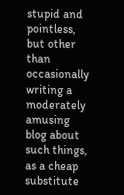stupid and pointless, but other than occasionally writing a moderately amusing blog about such things, as a cheap substitute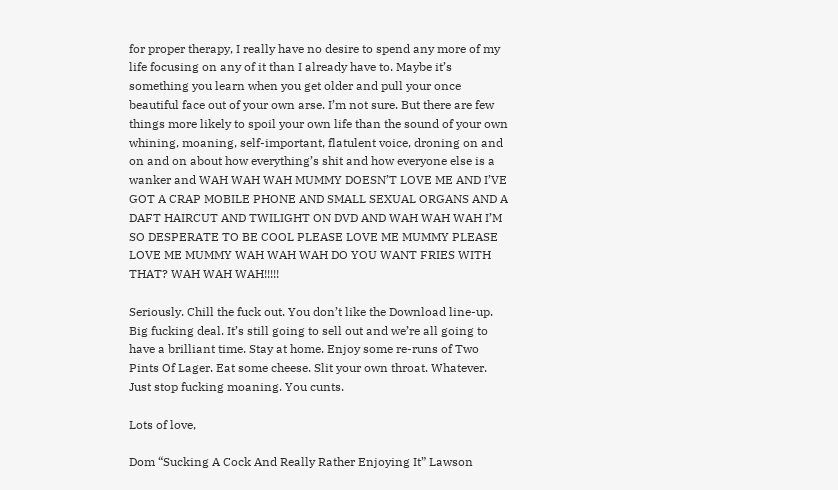for proper therapy, I really have no desire to spend any more of my life focusing on any of it than I already have to. Maybe it’s something you learn when you get older and pull your once beautiful face out of your own arse. I’m not sure. But there are few things more likely to spoil your own life than the sound of your own whining, moaning, self-important, flatulent voice, droning on and on and on about how everything’s shit and how everyone else is a wanker and WAH WAH WAH MUMMY DOESN’T LOVE ME AND I’VE GOT A CRAP MOBILE PHONE AND SMALL SEXUAL ORGANS AND A DAFT HAIRCUT AND TWILIGHT ON DVD AND WAH WAH WAH I’M SO DESPERATE TO BE COOL PLEASE LOVE ME MUMMY PLEASE LOVE ME MUMMY WAH WAH WAH DO YOU WANT FRIES WITH THAT? WAH WAH WAH!!!!!

Seriously. Chill the fuck out. You don’t like the Download line-up. Big fucking deal. It’s still going to sell out and we’re all going to have a brilliant time. Stay at home. Enjoy some re-runs of Two Pints Of Lager. Eat some cheese. Slit your own throat. Whatever. Just stop fucking moaning. You cunts.

Lots of love,

Dom “Sucking A Cock And Really Rather Enjoying It” Lawson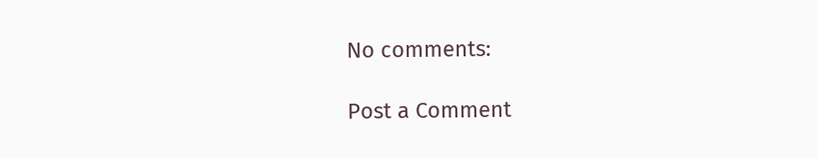No comments:

Post a Comment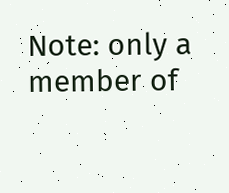Note: only a member of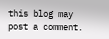this blog may post a comment.